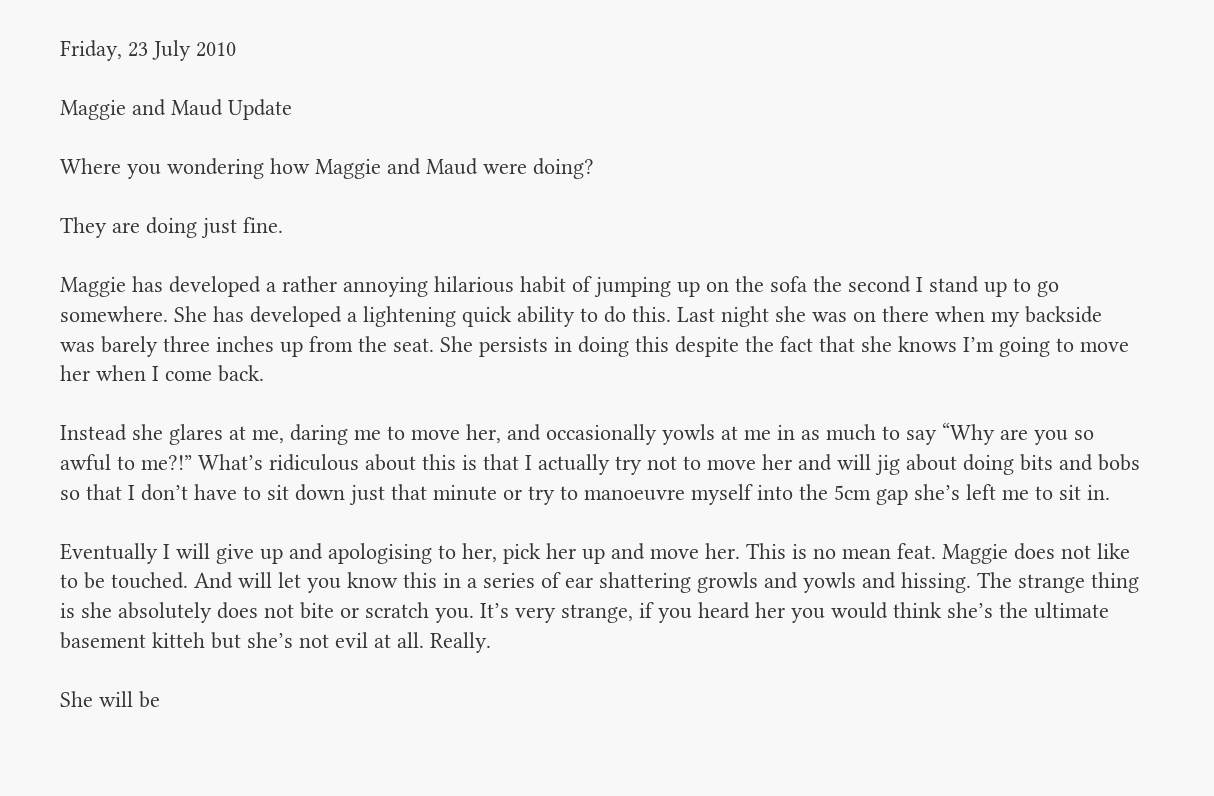Friday, 23 July 2010

Maggie and Maud Update

Where you wondering how Maggie and Maud were doing?

They are doing just fine.

Maggie has developed a rather annoying hilarious habit of jumping up on the sofa the second I stand up to go somewhere. She has developed a lightening quick ability to do this. Last night she was on there when my backside was barely three inches up from the seat. She persists in doing this despite the fact that she knows I’m going to move her when I come back.

Instead she glares at me, daring me to move her, and occasionally yowls at me in as much to say “Why are you so awful to me?!” What’s ridiculous about this is that I actually try not to move her and will jig about doing bits and bobs so that I don’t have to sit down just that minute or try to manoeuvre myself into the 5cm gap she’s left me to sit in.

Eventually I will give up and apologising to her, pick her up and move her. This is no mean feat. Maggie does not like to be touched. And will let you know this in a series of ear shattering growls and yowls and hissing. The strange thing is she absolutely does not bite or scratch you. It’s very strange, if you heard her you would think she’s the ultimate basement kitteh but she’s not evil at all. Really.

She will be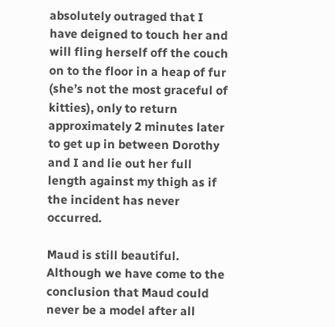absolutely outraged that I have deigned to touch her and will fling herself off the couch on to the floor in a heap of fur (she’s not the most graceful of kitties), only to return approximately 2 minutes later to get up in between Dorothy and I and lie out her full length against my thigh as if the incident has never occurred.

Maud is still beautiful. Although we have come to the conclusion that Maud could never be a model after all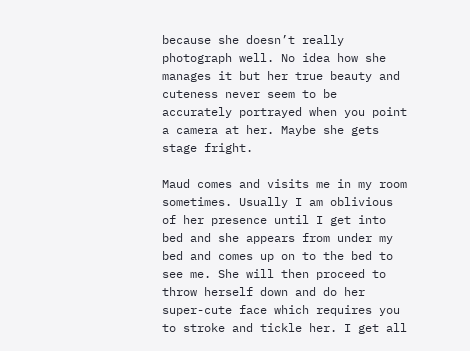because she doesn’t really photograph well. No idea how she manages it but her true beauty and cuteness never seem to be accurately portrayed when you point a camera at her. Maybe she gets stage fright.

Maud comes and visits me in my room sometimes. Usually I am oblivious of her presence until I get into bed and she appears from under my bed and comes up on to the bed to see me. She will then proceed to throw herself down and do her super-cute face which requires you to stroke and tickle her. I get all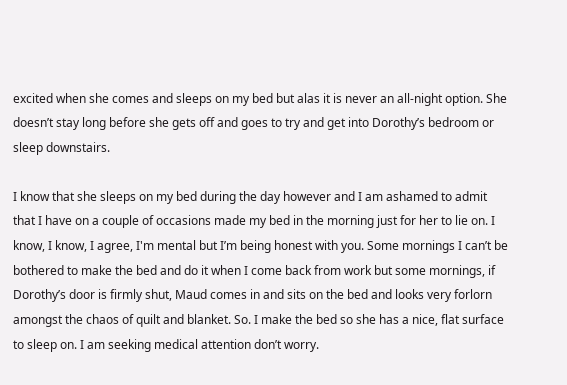excited when she comes and sleeps on my bed but alas it is never an all-night option. She doesn’t stay long before she gets off and goes to try and get into Dorothy’s bedroom or sleep downstairs.

I know that she sleeps on my bed during the day however and I am ashamed to admit that I have on a couple of occasions made my bed in the morning just for her to lie on. I know, I know, I agree, I'm mental but I’m being honest with you. Some mornings I can’t be bothered to make the bed and do it when I come back from work but some mornings, if Dorothy’s door is firmly shut, Maud comes in and sits on the bed and looks very forlorn amongst the chaos of quilt and blanket. So. I make the bed so she has a nice, flat surface to sleep on. I am seeking medical attention don’t worry.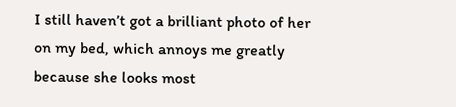I still haven’t got a brilliant photo of her on my bed, which annoys me greatly because she looks most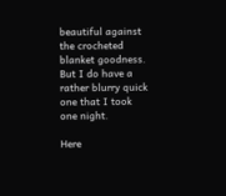beautiful against the crocheted blanket goodness. But I do have a rather blurry quick one that I took one night.

Here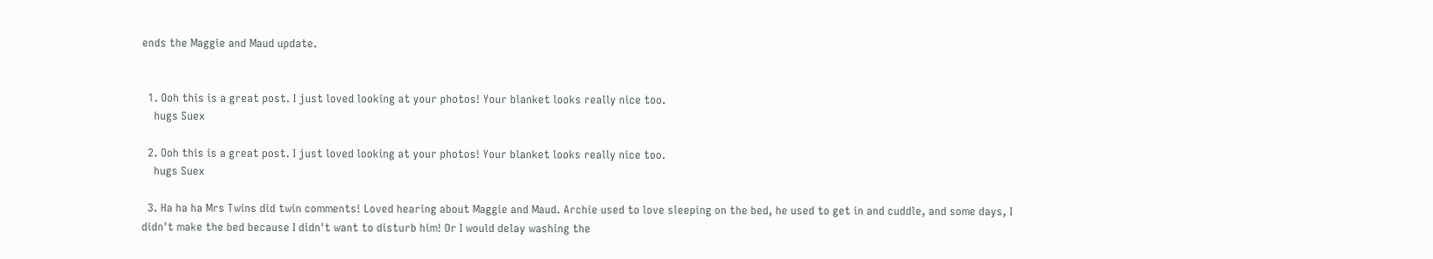ends the Maggie and Maud update.


  1. Ooh this is a great post. I just loved looking at your photos! Your blanket looks really nice too.
    hugs Suex

  2. Ooh this is a great post. I just loved looking at your photos! Your blanket looks really nice too.
    hugs Suex

  3. Ha ha ha Mrs Twins did twin comments! Loved hearing about Maggie and Maud. Archie used to love sleeping on the bed, he used to get in and cuddle, and some days, I didn't make the bed because I didn't want to disturb him! Or I would delay washing the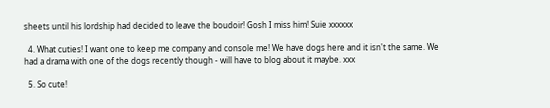sheets until his lordship had decided to leave the boudoir! Gosh I miss him! Suie xxxxxx

  4. What cuties! I want one to keep me company and console me! We have dogs here and it isn't the same. We had a drama with one of the dogs recently though - will have to blog about it maybe. xxx

  5. So cute!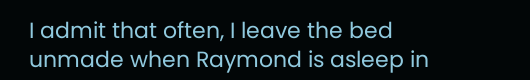I admit that often, I leave the bed unmade when Raymond is asleep in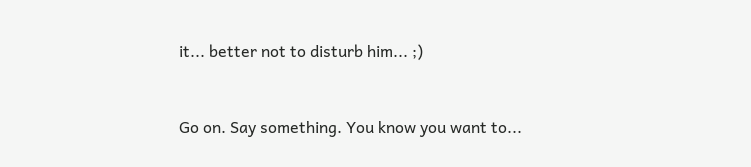it... better not to disturb him... ;)


Go on. Say something. You know you want to...